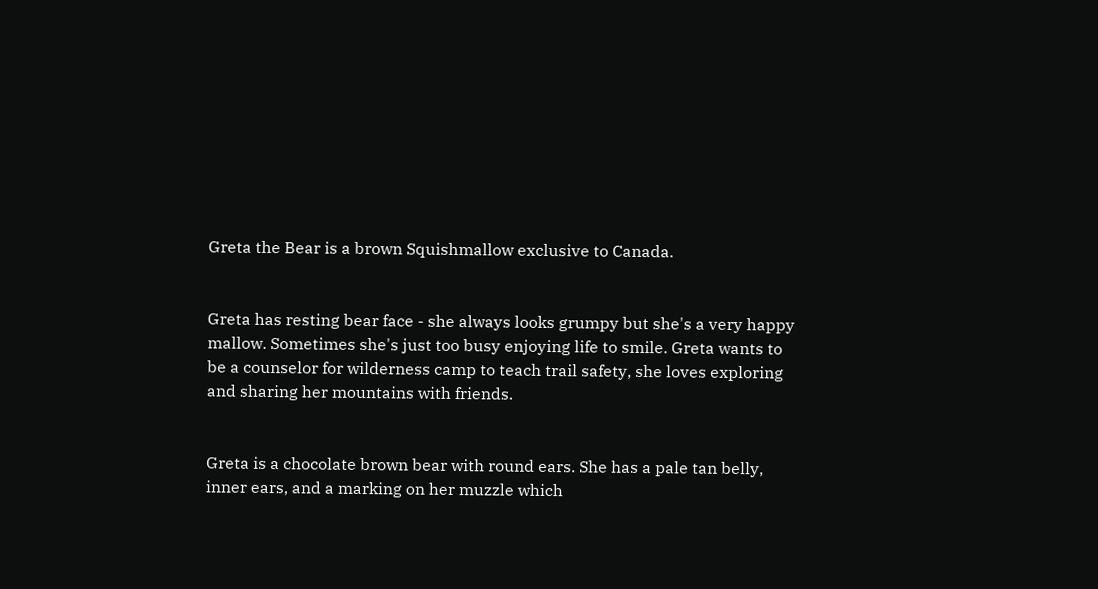Greta the Bear is a brown Squishmallow exclusive to Canada.


Greta has resting bear face - she always looks grumpy but she's a very happy mallow. Sometimes she's just too busy enjoying life to smile. Greta wants to be a counselor for wilderness camp to teach trail safety, she loves exploring and sharing her mountains with friends.


Greta is a chocolate brown bear with round ears. She has a pale tan belly, inner ears, and a marking on her muzzle which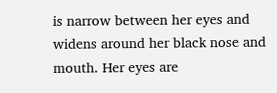is narrow between her eyes and widens around her black nose and mouth. Her eyes are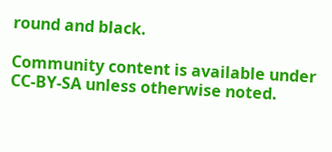round and black.

Community content is available under CC-BY-SA unless otherwise noted.